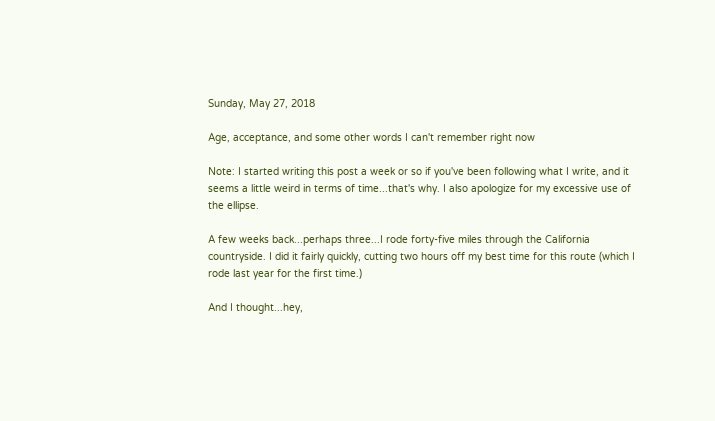Sunday, May 27, 2018

Age, acceptance, and some other words I can't remember right now

Note: I started writing this post a week or so if you've been following what I write, and it seems a little weird in terms of time...that's why. I also apologize for my excessive use of the ellipse.

A few weeks back...perhaps three...I rode forty-five miles through the California countryside. I did it fairly quickly, cutting two hours off my best time for this route (which I rode last year for the first time.)

And I thought...hey,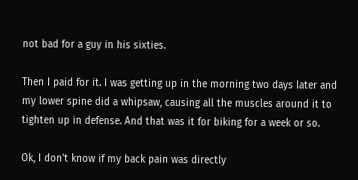not bad for a guy in his sixties.

Then I paid for it. I was getting up in the morning two days later and my lower spine did a whipsaw, causing all the muscles around it to tighten up in defense. And that was it for biking for a week or so.

Ok, I don't know if my back pain was directly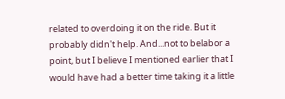related to overdoing it on the ride. But it probably didn't help. And...not to belabor a point, but I believe I mentioned earlier that I would have had a better time taking it a little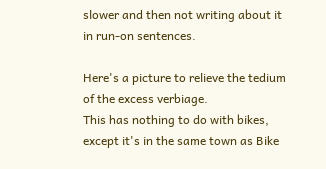slower and then not writing about it in run-on sentences.

Here's a picture to relieve the tedium of the excess verbiage.
This has nothing to do with bikes, except it's in the same town as Bike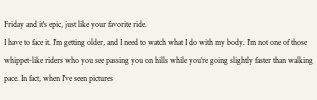Friday and it's epic, just like your favorite ride.
I have to face it. I'm getting older, and I need to watch what I do with my body. I'm not one of those whippet-like riders who you see passing you on hills while you're going slightly faster than walking pace. In fact, when I've seen pictures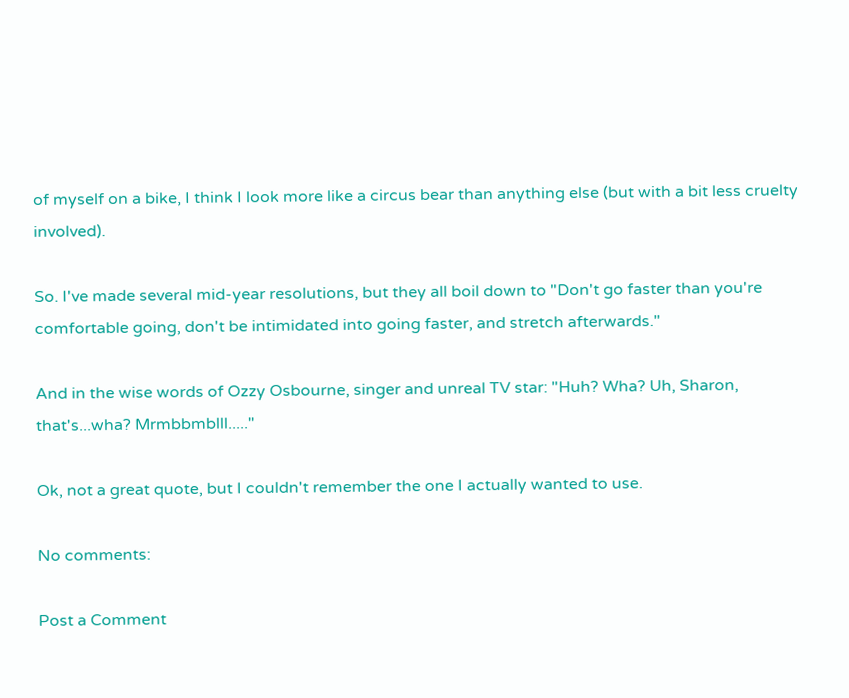of myself on a bike, I think I look more like a circus bear than anything else (but with a bit less cruelty involved).

So. I've made several mid-year resolutions, but they all boil down to "Don't go faster than you're comfortable going, don't be intimidated into going faster, and stretch afterwards."

And in the wise words of Ozzy Osbourne, singer and unreal TV star: "Huh? Wha? Uh, Sharon, that's...wha? Mrmbbmblll....."

Ok, not a great quote, but I couldn't remember the one I actually wanted to use.

No comments:

Post a Comment